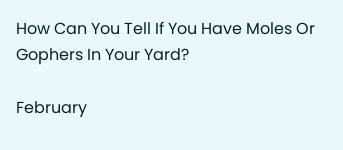How Can You Tell If You Have Moles Or Gophers In Your Yard?

February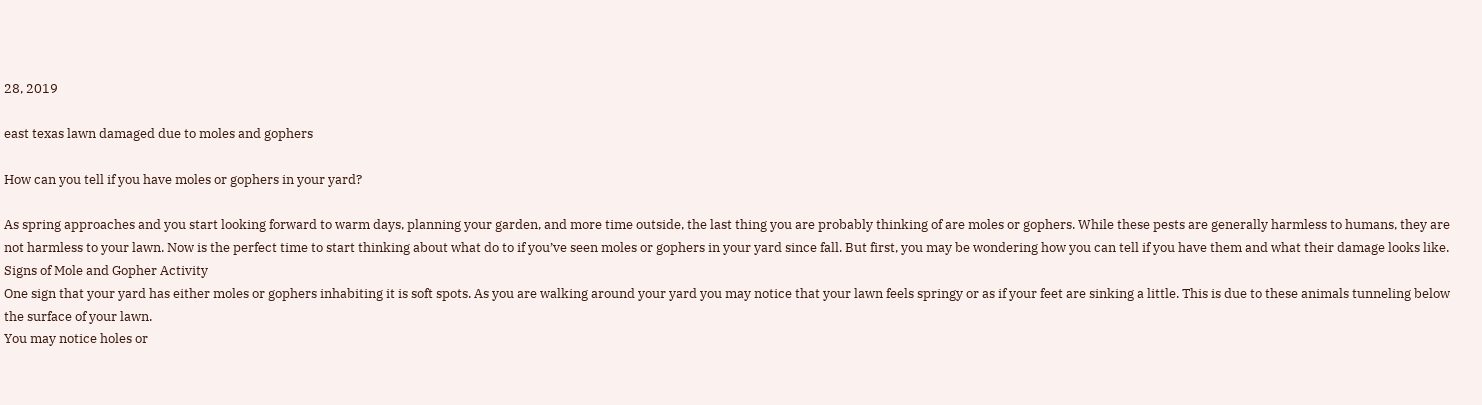28, 2019

east texas lawn damaged due to moles and gophers

How can you tell if you have moles or gophers in your yard?

As spring approaches and you start looking forward to warm days, planning your garden, and more time outside, the last thing you are probably thinking of are moles or gophers. While these pests are generally harmless to humans, they are not harmless to your lawn. Now is the perfect time to start thinking about what do to if you’ve seen moles or gophers in your yard since fall. But first, you may be wondering how you can tell if you have them and what their damage looks like.
Signs of Mole and Gopher Activity
One sign that your yard has either moles or gophers inhabiting it is soft spots. As you are walking around your yard you may notice that your lawn feels springy or as if your feet are sinking a little. This is due to these animals tunneling below the surface of your lawn.
You may notice holes or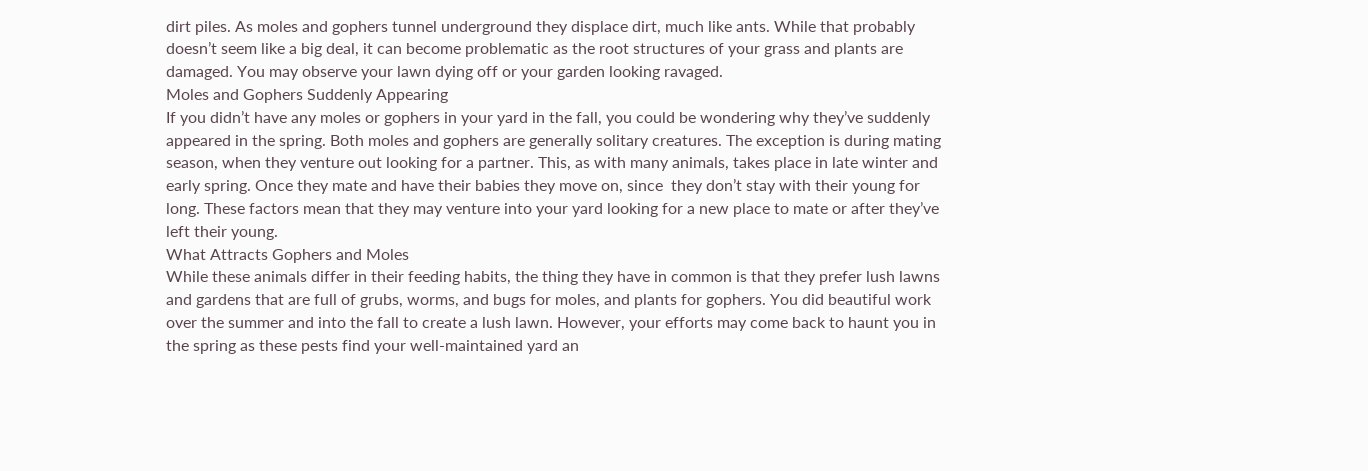dirt piles. As moles and gophers tunnel underground they displace dirt, much like ants. While that probably doesn’t seem like a big deal, it can become problematic as the root structures of your grass and plants are damaged. You may observe your lawn dying off or your garden looking ravaged.
Moles and Gophers Suddenly Appearing
If you didn’t have any moles or gophers in your yard in the fall, you could be wondering why they’ve suddenly appeared in the spring. Both moles and gophers are generally solitary creatures. The exception is during mating season, when they venture out looking for a partner. This, as with many animals, takes place in late winter and early spring. Once they mate and have their babies they move on, since  they don’t stay with their young for long. These factors mean that they may venture into your yard looking for a new place to mate or after they’ve left their young.
What Attracts Gophers and Moles
While these animals differ in their feeding habits, the thing they have in common is that they prefer lush lawns and gardens that are full of grubs, worms, and bugs for moles, and plants for gophers. You did beautiful work over the summer and into the fall to create a lush lawn. However, your efforts may come back to haunt you in the spring as these pests find your well-maintained yard an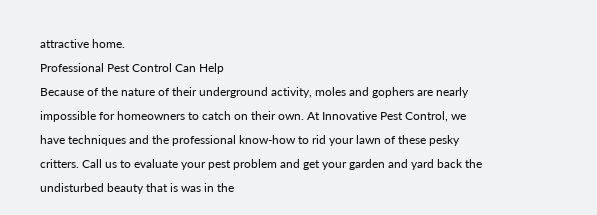attractive home.
Professional Pest Control Can Help
Because of the nature of their underground activity, moles and gophers are nearly impossible for homeowners to catch on their own. At Innovative Pest Control, we have techniques and the professional know-how to rid your lawn of these pesky critters. Call us to evaluate your pest problem and get your garden and yard back the undisturbed beauty that is was in the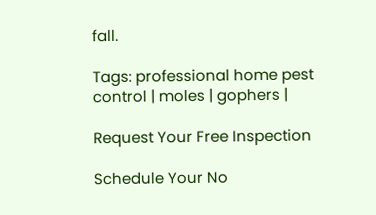fall.

Tags: professional home pest control | moles | gophers |

Request Your Free Inspection

Schedule Your No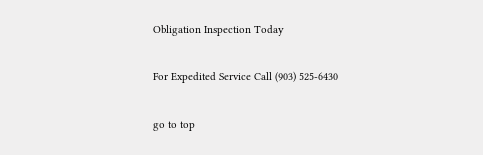Obligation Inspection Today

For Expedited Service Call (903) 525-6430

go to top